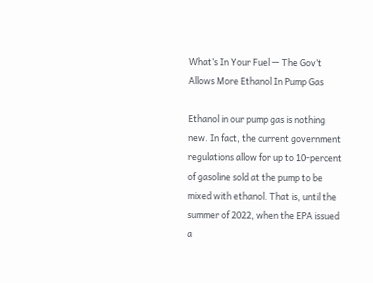What’s In Your Fuel — The Gov’t Allows More Ethanol In Pump Gas

Ethanol in our pump gas is nothing new. In fact, the current government regulations allow for up to 10-percent of gasoline sold at the pump to be mixed with ethanol. That is, until the summer of 2022, when the EPA issued a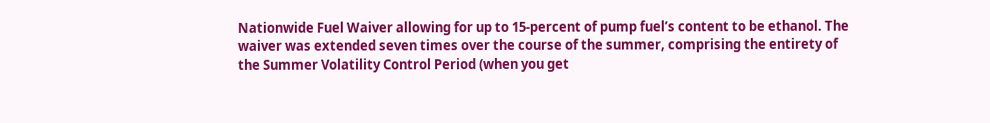Nationwide Fuel Waiver allowing for up to 15-percent of pump fuel’s content to be ethanol. The waiver was extended seven times over the course of the summer, comprising the entirety of the Summer Volatility Control Period (when you get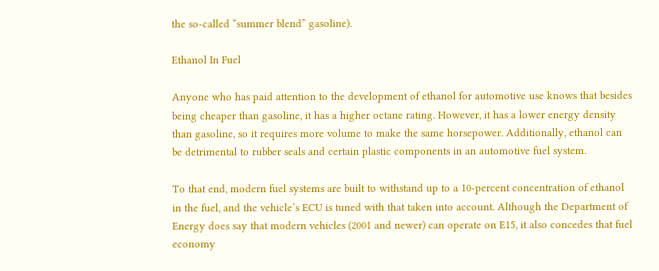the so-called “summer blend” gasoline).

Ethanol In Fuel

Anyone who has paid attention to the development of ethanol for automotive use knows that besides being cheaper than gasoline, it has a higher octane rating. However, it has a lower energy density than gasoline, so it requires more volume to make the same horsepower. Additionally, ethanol can be detrimental to rubber seals and certain plastic components in an automotive fuel system.

To that end, modern fuel systems are built to withstand up to a 10-percent concentration of ethanol in the fuel, and the vehicle’s ECU is tuned with that taken into account. Although the Department of Energy does say that modern vehicles (2001 and newer) can operate on E15, it also concedes that fuel economy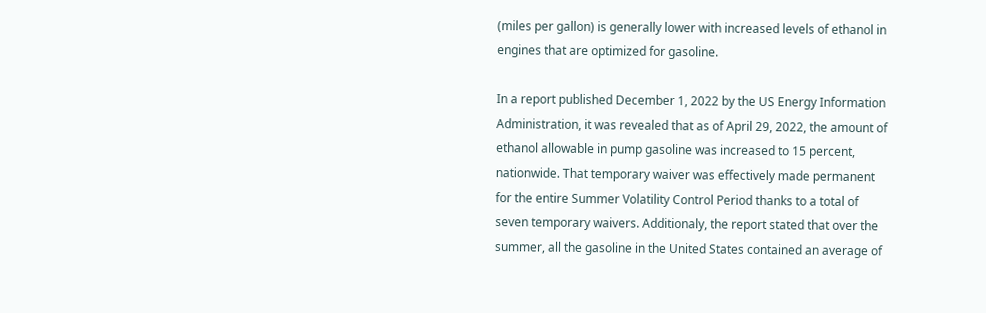(miles per gallon) is generally lower with increased levels of ethanol in engines that are optimized for gasoline.

In a report published December 1, 2022 by the US Energy Information Administration, it was revealed that as of April 29, 2022, the amount of ethanol allowable in pump gasoline was increased to 15 percent, nationwide. That temporary waiver was effectively made permanent for the entire Summer Volatility Control Period thanks to a total of seven temporary waivers. Additionaly, the report stated that over the summer, all the gasoline in the United States contained an average of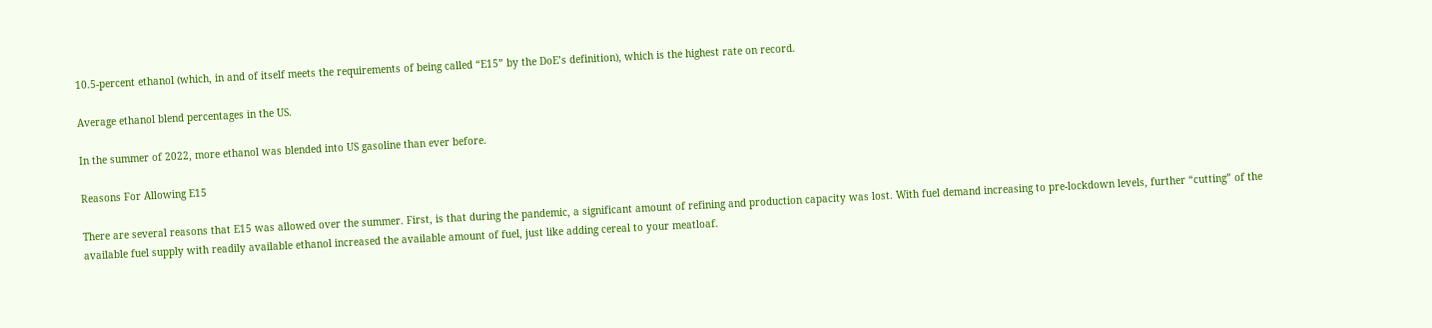10.5-percent ethanol (which, in and of itself meets the requirements of being called “E15” by the DoE’s definition), which is the highest rate on record.

Average ethanol blend percentages in the US.

In the summer of 2022, more ethanol was blended into US gasoline than ever before.

Reasons For Allowing E15

There are several reasons that E15 was allowed over the summer. First, is that during the pandemic, a significant amount of refining and production capacity was lost. With fuel demand increasing to pre-lockdown levels, further “cutting” of the available fuel supply with readily available ethanol increased the available amount of fuel, just like adding cereal to your meatloaf.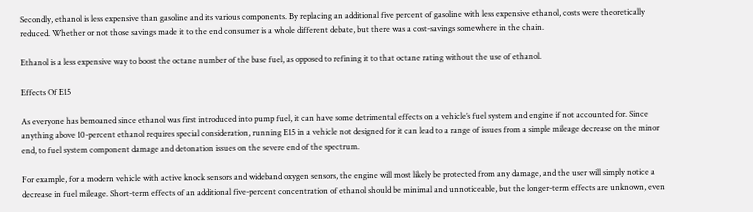Secondly, ethanol is less expensive than gasoline and its various components. By replacing an additional five percent of gasoline with less expensive ethanol, costs were theoretically reduced. Whether or not those savings made it to the end consumer is a whole different debate, but there was a cost-savings somewhere in the chain.

Ethanol is a less expensive way to boost the octane number of the base fuel, as opposed to refining it to that octane rating without the use of ethanol.

Effects Of E15

As everyone has bemoaned since ethanol was first introduced into pump fuel, it can have some detrimental effects on a vehicle’s fuel system and engine if not accounted for. Since anything above 10-percent ethanol requires special consideration, running E15 in a vehicle not designed for it can lead to a range of issues from a simple mileage decrease on the minor end, to fuel system component damage and detonation issues on the severe end of the spectrum.

For example, for a modern vehicle with active knock sensors and wideband oxygen sensors, the engine will most likely be protected from any damage, and the user will simply notice a decrease in fuel mileage. Short-term effects of an additional five-percent concentration of ethanol should be minimal and unnoticeable, but the longer-term effects are unknown, even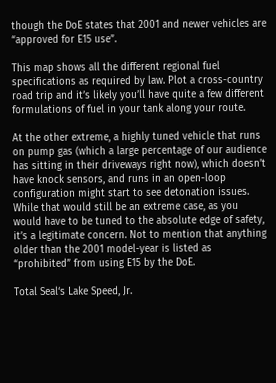though the DoE states that 2001 and newer vehicles are “approved for E15 use”.

This map shows all the different regional fuel specifications as required by law. Plot a cross-country road trip and it’s likely you’ll have quite a few different formulations of fuel in your tank along your route.

At the other extreme, a highly tuned vehicle that runs on pump gas (which a large percentage of our audience has sitting in their driveways right now), which doesn’t have knock sensors, and runs in an open-loop configuration might start to see detonation issues. While that would still be an extreme case, as you would have to be tuned to the absolute edge of safety, it’s a legitimate concern. Not to mention that anything older than the 2001 model-year is listed as “prohibited” from using E15 by the DoE.

Total Seal‘s Lake Speed, Jr.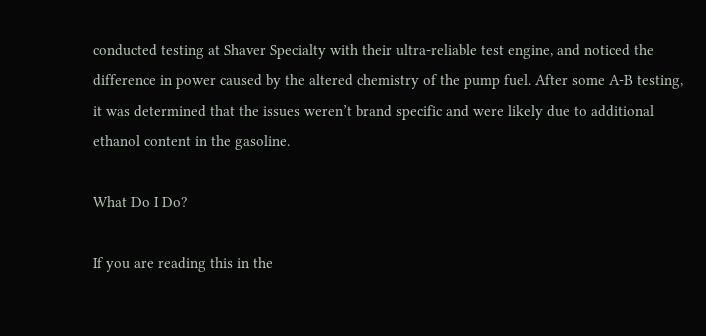conducted testing at Shaver Specialty with their ultra-reliable test engine, and noticed the difference in power caused by the altered chemistry of the pump fuel. After some A-B testing, it was determined that the issues weren’t brand specific and were likely due to additional ethanol content in the gasoline.

What Do I Do?

If you are reading this in the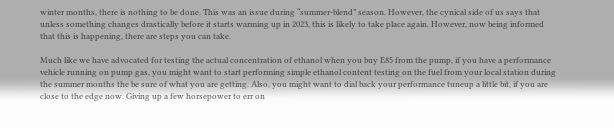winter months, there is nothing to be done. This was an issue during “summer-blend” season. However, the cynical side of us says that unless something changes drastically before it starts warming up in 2023, this is likely to take place again. However, now being informed that this is happening, there are steps you can take.

Much like we have advocated for testing the actual concentration of ethanol when you buy E85 from the pump, if you have a performance vehicle running on pump gas, you might want to start performing simple ethanol content testing on the fuel from your local station during the summer months the be sure of what you are getting. Also, you might want to dial back your performance tuneup a little bit, if you are close to the edge now. Giving up a few horsepower to err on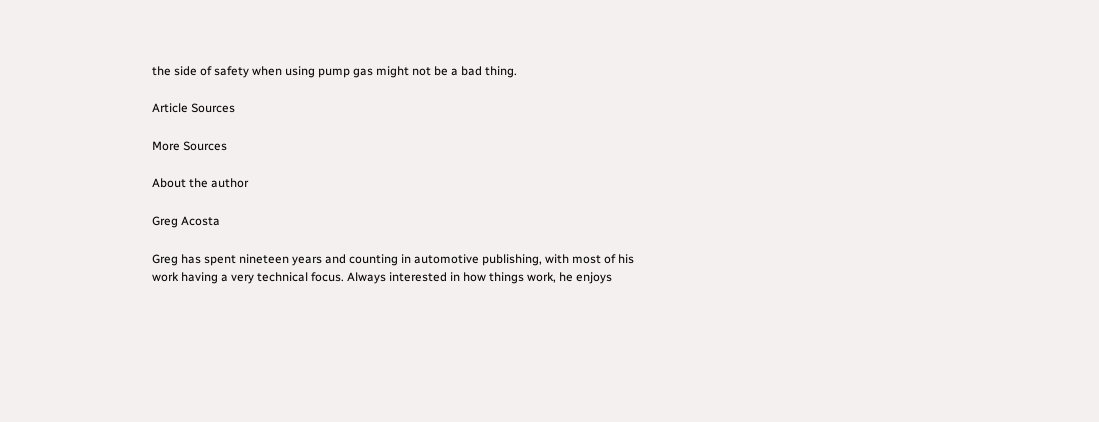the side of safety when using pump gas might not be a bad thing.

Article Sources

More Sources

About the author

Greg Acosta

Greg has spent nineteen years and counting in automotive publishing, with most of his work having a very technical focus. Always interested in how things work, he enjoys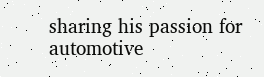sharing his passion for automotive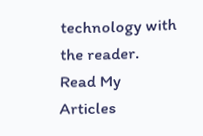technology with the reader.
Read My Articles